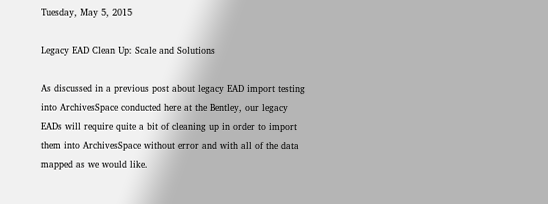Tuesday, May 5, 2015

Legacy EAD Clean Up: Scale and Solutions

As discussed in a previous post about legacy EAD import testing into ArchivesSpace conducted here at the Bentley, our legacy EADs will require quite a bit of cleaning up in order to import them into ArchivesSpace without error and with all of the data mapped as we would like.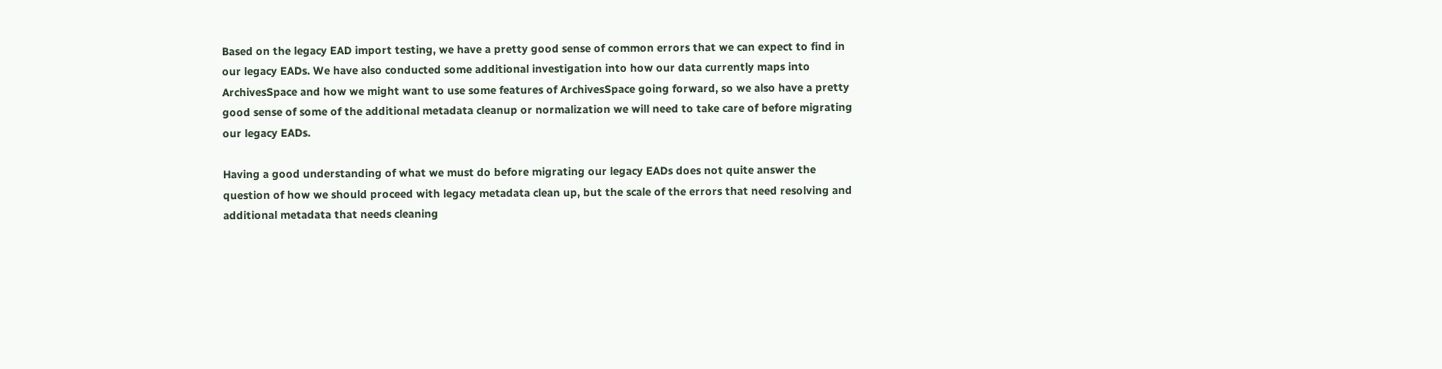Based on the legacy EAD import testing, we have a pretty good sense of common errors that we can expect to find in our legacy EADs. We have also conducted some additional investigation into how our data currently maps into ArchivesSpace and how we might want to use some features of ArchivesSpace going forward, so we also have a pretty good sense of some of the additional metadata cleanup or normalization we will need to take care of before migrating our legacy EADs.

Having a good understanding of what we must do before migrating our legacy EADs does not quite answer the question of how we should proceed with legacy metadata clean up, but the scale of the errors that need resolving and additional metadata that needs cleaning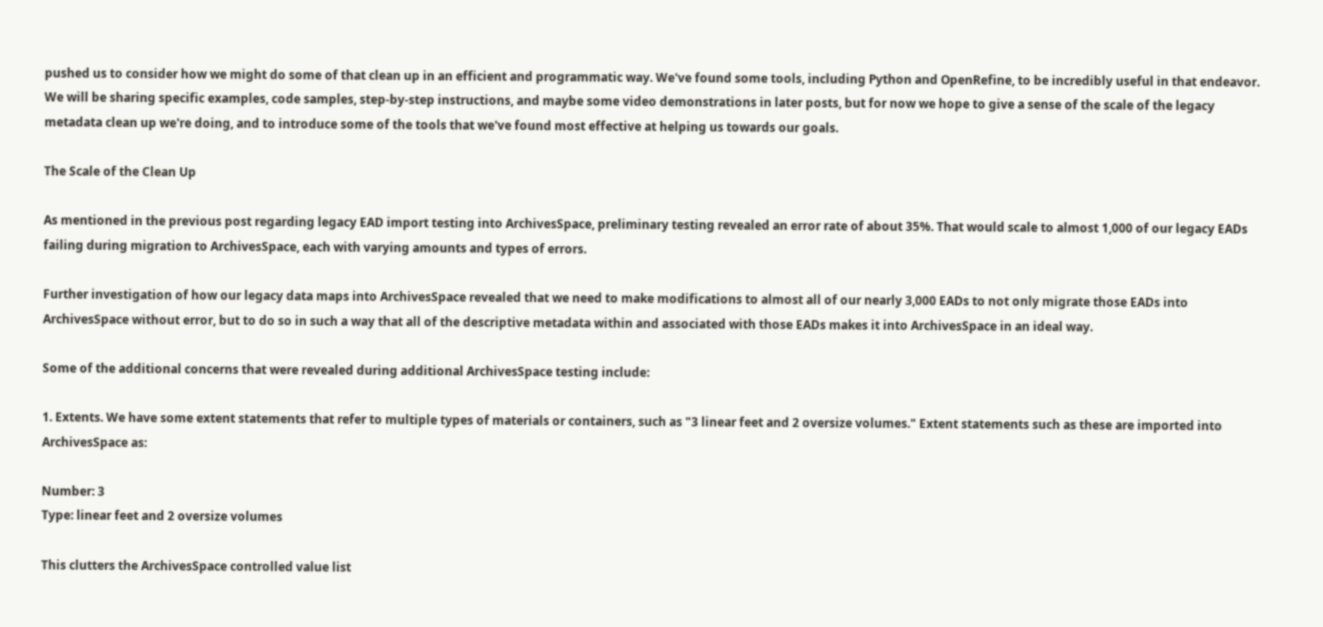pushed us to consider how we might do some of that clean up in an efficient and programmatic way. We've found some tools, including Python and OpenRefine, to be incredibly useful in that endeavor. We will be sharing specific examples, code samples, step-by-step instructions, and maybe some video demonstrations in later posts, but for now we hope to give a sense of the scale of the legacy metadata clean up we're doing, and to introduce some of the tools that we've found most effective at helping us towards our goals.

The Scale of the Clean Up

As mentioned in the previous post regarding legacy EAD import testing into ArchivesSpace, preliminary testing revealed an error rate of about 35%. That would scale to almost 1,000 of our legacy EADs failing during migration to ArchivesSpace, each with varying amounts and types of errors.

Further investigation of how our legacy data maps into ArchivesSpace revealed that we need to make modifications to almost all of our nearly 3,000 EADs to not only migrate those EADs into ArchivesSpace without error, but to do so in such a way that all of the descriptive metadata within and associated with those EADs makes it into ArchivesSpace in an ideal way.

Some of the additional concerns that were revealed during additional ArchivesSpace testing include:

1. Extents. We have some extent statements that refer to multiple types of materials or containers, such as "3 linear feet and 2 oversize volumes." Extent statements such as these are imported into ArchivesSpace as:

Number: 3
Type: linear feet and 2 oversize volumes

This clutters the ArchivesSpace controlled value list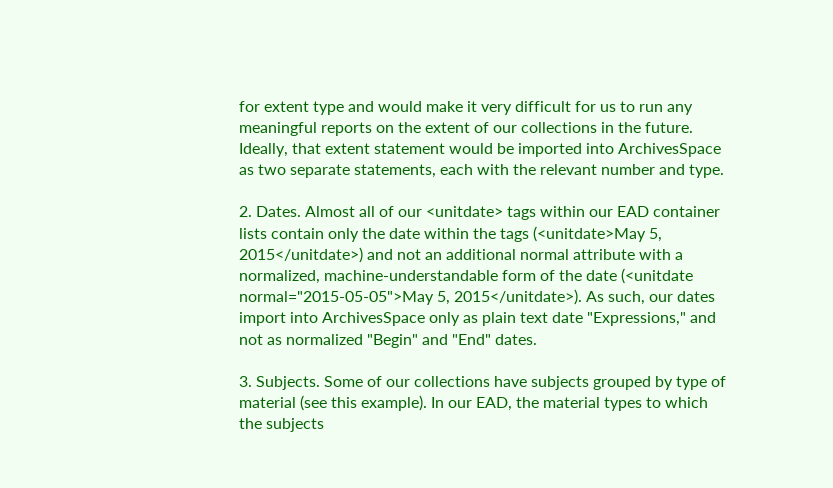for extent type and would make it very difficult for us to run any meaningful reports on the extent of our collections in the future. Ideally, that extent statement would be imported into ArchivesSpace as two separate statements, each with the relevant number and type.

2. Dates. Almost all of our <unitdate> tags within our EAD container lists contain only the date within the tags (<unitdate>May 5, 2015</unitdate>) and not an additional normal attribute with a normalized, machine-understandable form of the date (<unitdate normal="2015-05-05">May 5, 2015</unitdate>). As such, our dates import into ArchivesSpace only as plain text date "Expressions," and not as normalized "Begin" and "End" dates.

3. Subjects. Some of our collections have subjects grouped by type of material (see this example). In our EAD, the material types to which the subjects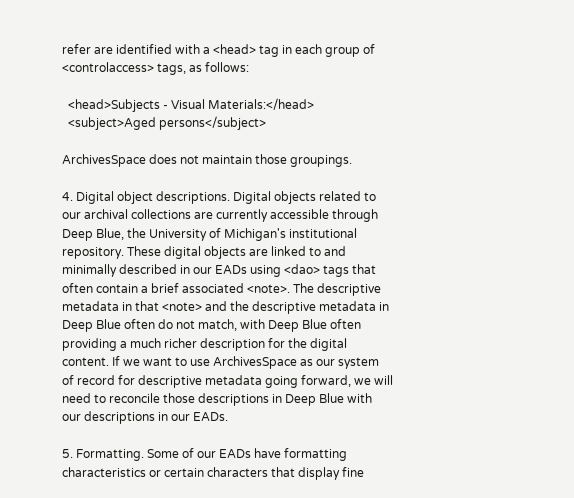refer are identified with a <head> tag in each group of <controlaccess> tags, as follows:

  <head>Subjects - Visual Materials:</head>
  <subject>Aged persons</subject>

ArchivesSpace does not maintain those groupings.

4. Digital object descriptions. Digital objects related to our archival collections are currently accessible through Deep Blue, the University of Michigan's institutional repository. These digital objects are linked to and minimally described in our EADs using <dao> tags that often contain a brief associated <note>. The descriptive metadata in that <note> and the descriptive metadata in Deep Blue often do not match, with Deep Blue often providing a much richer description for the digital content. If we want to use ArchivesSpace as our system of record for descriptive metadata going forward, we will need to reconcile those descriptions in Deep Blue with our descriptions in our EADs.

5. Formatting. Some of our EADs have formatting characteristics or certain characters that display fine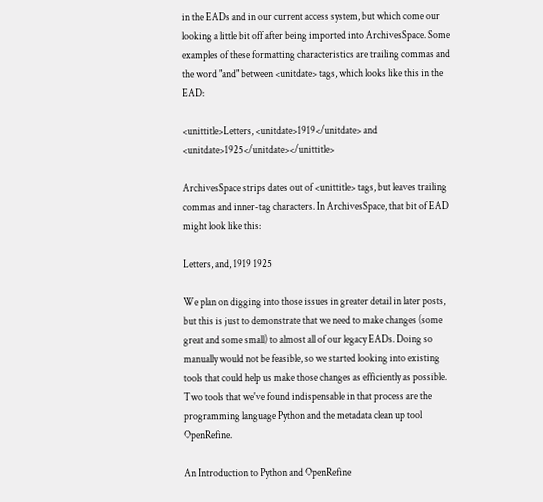in the EADs and in our current access system, but which come our looking a little bit off after being imported into ArchivesSpace. Some examples of these formatting characteristics are trailing commas and the word "and" between <unitdate> tags, which looks like this in the EAD:

<unittitle>Letters, <unitdate>1919</unitdate> and <unitdate>1925</unitdate></unittitle>

ArchivesSpace strips dates out of <unittitle> tags, but leaves trailing commas and inner-tag characters. In ArchivesSpace, that bit of EAD might look like this:

Letters, and, 1919 1925

We plan on digging into those issues in greater detail in later posts, but this is just to demonstrate that we need to make changes (some great and some small) to almost all of our legacy EADs. Doing so manually would not be feasible, so we started looking into existing tools that could help us make those changes as efficiently as possible. Two tools that we've found indispensable in that process are the programming language Python and the metadata clean up tool OpenRefine.

An Introduction to Python and OpenRefine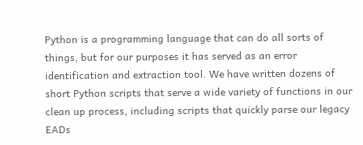Python is a programming language that can do all sorts of things, but for our purposes it has served as an error identification and extraction tool. We have written dozens of short Python scripts that serve a wide variety of functions in our clean up process, including scripts that quickly parse our legacy EADs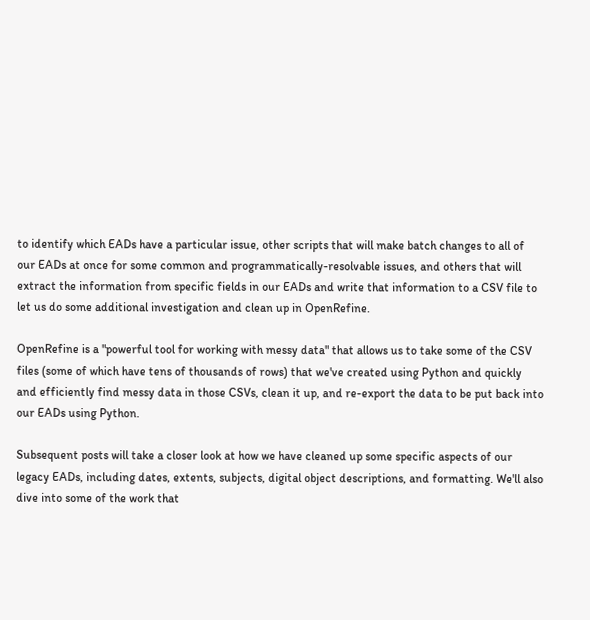to identify which EADs have a particular issue, other scripts that will make batch changes to all of our EADs at once for some common and programmatically-resolvable issues, and others that will extract the information from specific fields in our EADs and write that information to a CSV file to let us do some additional investigation and clean up in OpenRefine.

OpenRefine is a "powerful tool for working with messy data" that allows us to take some of the CSV files (some of which have tens of thousands of rows) that we've created using Python and quickly and efficiently find messy data in those CSVs, clean it up, and re-export the data to be put back into our EADs using Python.

Subsequent posts will take a closer look at how we have cleaned up some specific aspects of our legacy EADs, including dates, extents, subjects, digital object descriptions, and formatting. We'll also dive into some of the work that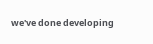we've done developing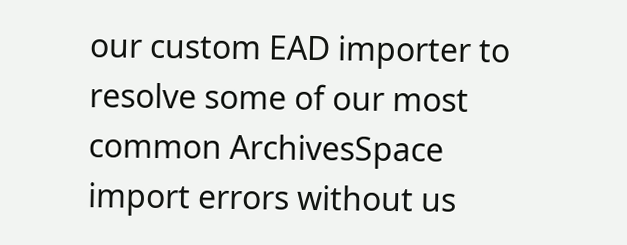our custom EAD importer to resolve some of our most common ArchivesSpace import errors without us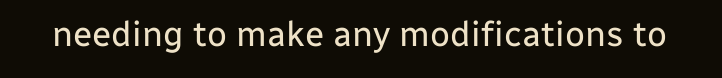needing to make any modifications to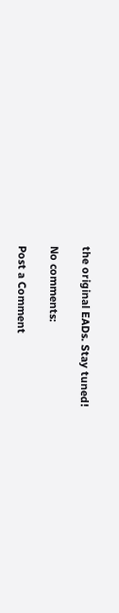the original EADs. Stay tuned!

No comments:

Post a Comment